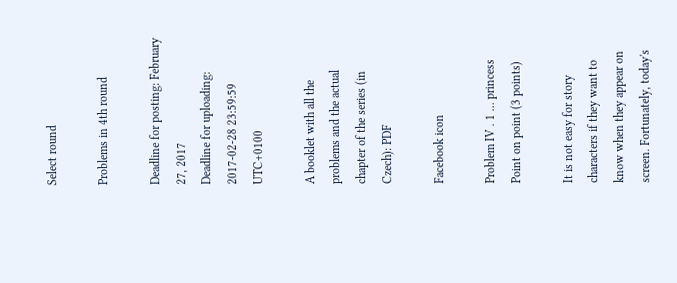Select round

Problems in 4th round

Deadline for posting: February 27, 2017
Deadline for uploading: 2017-02-28 23:59:59 UTC+0100

A booklet with all the problems and the actual chapter of the series (in Czech): PDF

Facebook icon

Problem IV . 1 … princess Point on point (3 points)

It is not easy for story characters if they want to know when they appear on screen. Fortunately, today's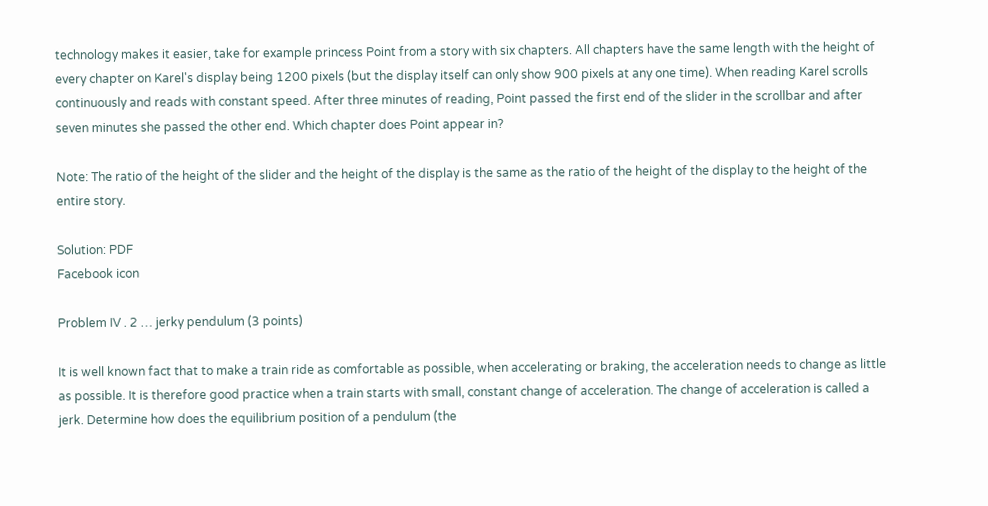technology makes it easier, take for example princess Point from a story with six chapters. All chapters have the same length with the height of every chapter on Karel's display being 1200 pixels (but the display itself can only show 900 pixels at any one time). When reading Karel scrolls continuously and reads with constant speed. After three minutes of reading, Point passed the first end of the slider in the scrollbar and after seven minutes she passed the other end. Which chapter does Point appear in?

Note: The ratio of the height of the slider and the height of the display is the same as the ratio of the height of the display to the height of the entire story.

Solution: PDF
Facebook icon

Problem IV . 2 … jerky pendulum (3 points)

It is well known fact that to make a train ride as comfortable as possible, when accelerating or braking, the acceleration needs to change as little as possible. It is therefore good practice when a train starts with small, constant change of acceleration. The change of acceleration is called a jerk. Determine how does the equilibrium position of a pendulum (the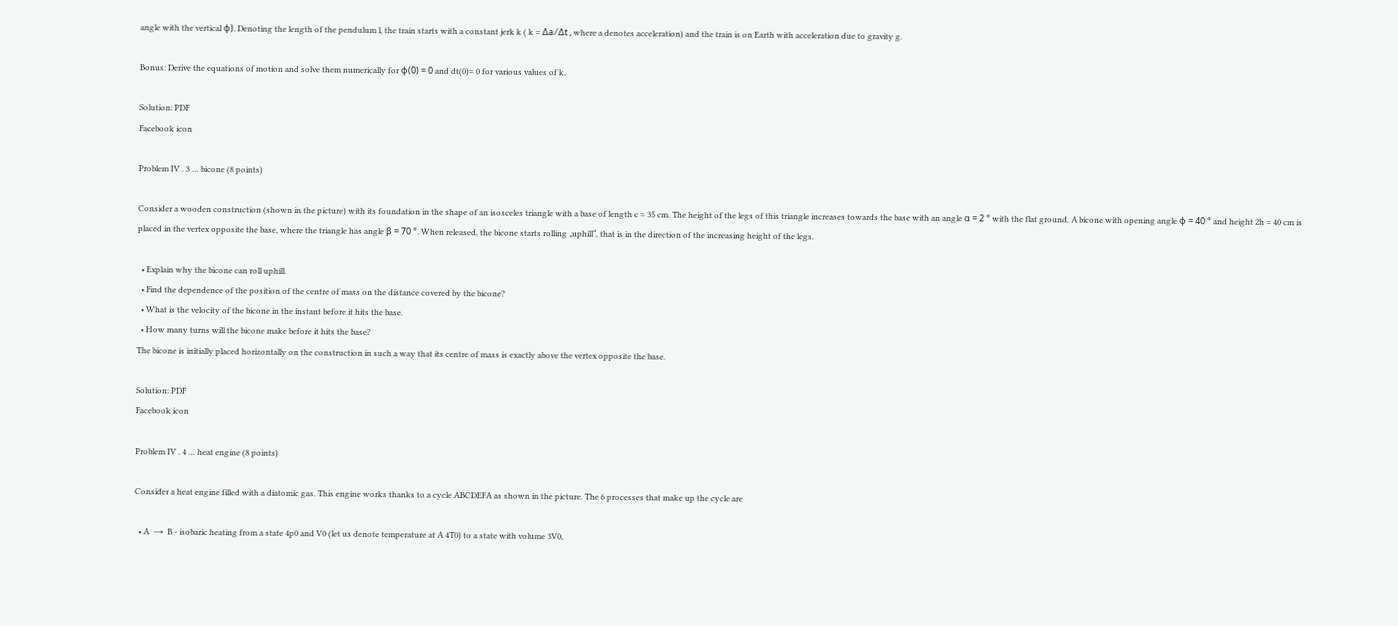angle with the vertical φ). Denoting the length of the pendulum l, the train starts with a constant jerk k ( k = Δa ⁄ Δt , where a denotes acceleration) and the train is on Earth with acceleration due to gravity g.

Bonus: Derive the equations of motion and solve them numerically for φ(0) = 0 and dt(0)= 0 for various values of k.

Solution: PDF
Facebook icon

Problem IV . 3 … bicone (8 points)

Consider a wooden construction (shown in the picture) with its foundation in the shape of an isosceles triangle with a base of length c = 35 cm. The height of the legs of this triangle increases towards the base with an angle α = 2 ° with the flat ground. A bicone with opening angle φ = 40 ° and height 2h = 40 cm is placed in the vertex opposite the base, where the triangle has angle β = 70 °. When released, the bicone starts rolling „uphill“, that is in the direction of the increasing height of the legs.

  • Explain why the bicone can roll uphill.
  • Find the dependence of the position of the centre of mass on the distance covered by the bicone?
  • What is the velocity of the bicone in the instant before it hits the base.
  • How many turns will the bicone make before it hits the base?
The bicone is initially placed horizontally on the construction in such a way that its centre of mass is exactly above the vertex opposite the base.

Solution: PDF
Facebook icon

Problem IV . 4 … heat engine (8 points)

Consider a heat engine filled with a diatomic gas. This engine works thanks to a cycle ABCDEFA as shown in the picture. The 6 processes that make up the cycle are

  • A  →  B - isobaric heating from a state 4p0 and V0 (let us denote temperature at A 4T0) to a state with volume 3V0,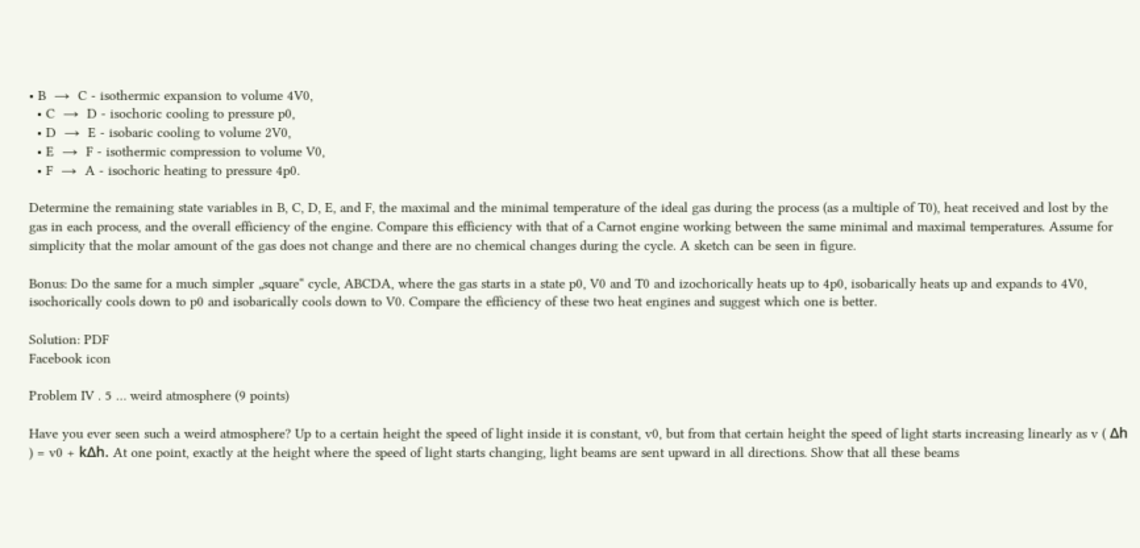• B  →  C - isothermic expansion to volume 4V0,
  • C  →  D - isochoric cooling to pressure p0,
  • D  →  E - isobaric cooling to volume 2V0,
  • E  →  F - isothermic compression to volume V0,
  • F  →  A - isochoric heating to pressure 4p0.

Determine the remaining state variables in B, C, D, E, and F, the maximal and the minimal temperature of the ideal gas during the process (as a multiple of T0), heat received and lost by the gas in each process, and the overall efficiency of the engine. Compare this efficiency with that of a Carnot engine working between the same minimal and maximal temperatures. Assume for simplicity that the molar amount of the gas does not change and there are no chemical changes during the cycle. A sketch can be seen in figure.

Bonus: Do the same for a much simpler „square“ cycle, ABCDA, where the gas starts in a state p0, V0 and T0 and izochorically heats up to 4p0, isobarically heats up and expands to 4V0, isochorically cools down to p0 and isobarically cools down to V0. Compare the efficiency of these two heat engines and suggest which one is better.

Solution: PDF
Facebook icon

Problem IV . 5 … weird atmosphere (9 points)

Have you ever seen such a weird atmosphere? Up to a certain height the speed of light inside it is constant, v0, but from that certain height the speed of light starts increasing linearly as v ( Δh ) = v0 + kΔh. At one point, exactly at the height where the speed of light starts changing, light beams are sent upward in all directions. Show that all these beams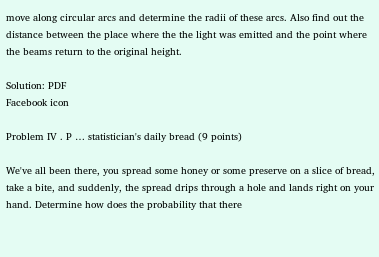move along circular arcs and determine the radii of these arcs. Also find out the distance between the place where the the light was emitted and the point where the beams return to the original height.

Solution: PDF
Facebook icon

Problem IV . P … statistician's daily bread (9 points)

We've all been there, you spread some honey or some preserve on a slice of bread, take a bite, and suddenly, the spread drips through a hole and lands right on your hand. Determine how does the probability that there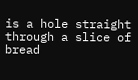is a hole straight through a slice of bread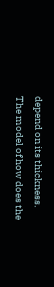depend on its thickness. The model of how does the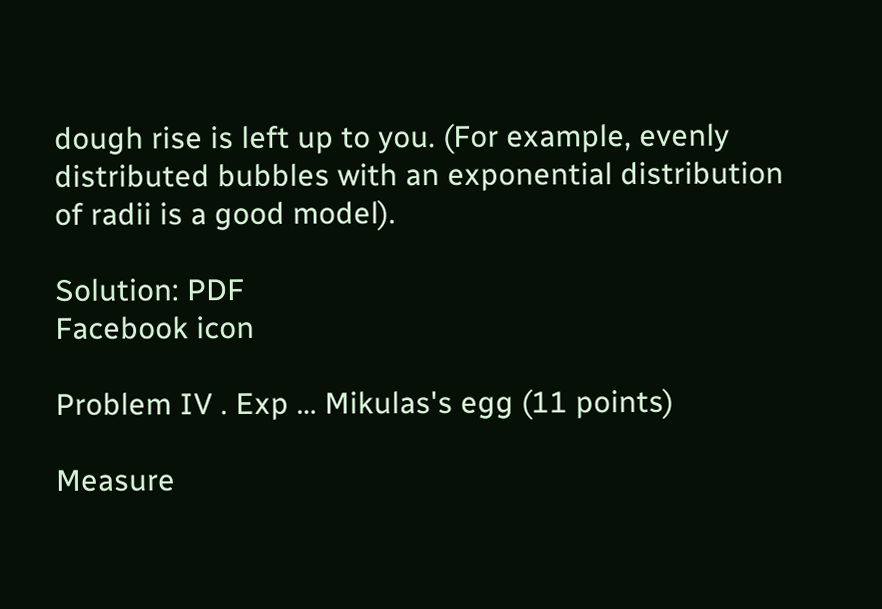dough rise is left up to you. (For example, evenly distributed bubbles with an exponential distribution of radii is a good model).

Solution: PDF
Facebook icon

Problem IV . Exp … Mikulas's egg (11 points)

Measure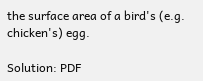the surface area of a bird's (e.g. chicken's) egg.

Solution: PDF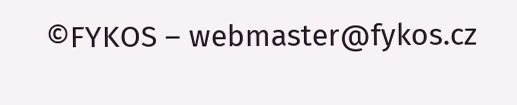©FYKOS – webmaster@fykos.cz